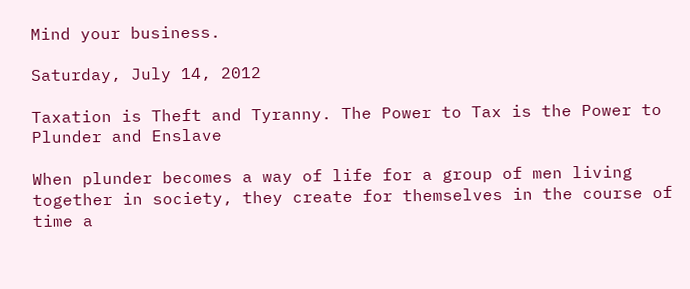Mind your business.

Saturday, July 14, 2012

Taxation is Theft and Tyranny. The Power to Tax is the Power to Plunder and Enslave

When plunder becomes a way of life for a group of men living together in society, they create for themselves in the course of time a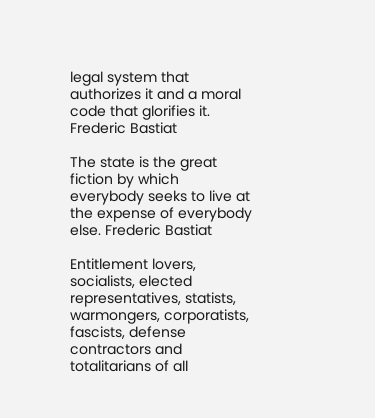legal system that authorizes it and a moral code that glorifies it. Frederic Bastiat

The state is the great fiction by which everybody seeks to live at the expense of everybody else. Frederic Bastiat

Entitlement lovers, socialists, elected representatives, statists, warmongers, corporatists, fascists, defense contractors and totalitarians of all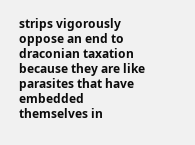strips vigorously oppose an end to draconian taxation because they are like parasites that have embedded themselves in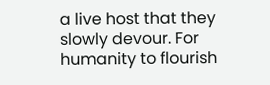a live host that they slowly devour. For humanity to flourish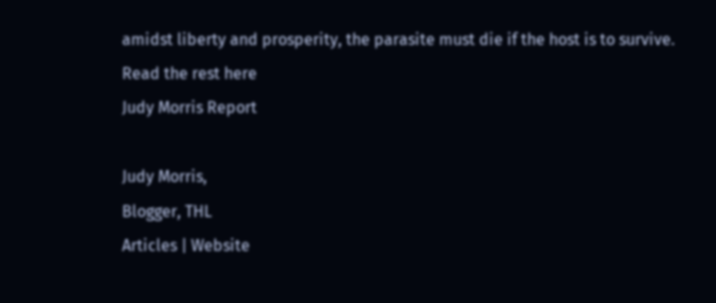amidst liberty and prosperity, the parasite must die if the host is to survive.
Read the rest here
Judy Morris Report

Judy Morris,
Blogger, THL
Articles | Website